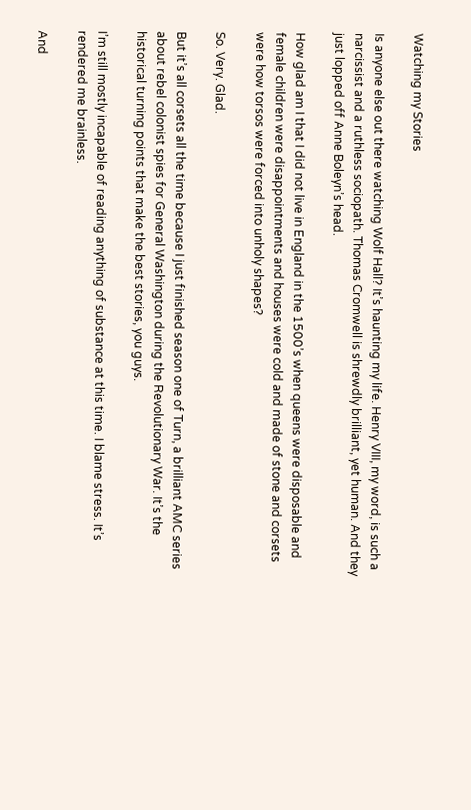Watching my Stories

Is anyone else out there watching Wolf Hall? It’s haunting my life. Henry VIII, my word, is such a narcissist and a ruthless sociopath. Thomas Cromwell is shrewdly brilliant, yet human. And they just lopped off Anne Boleyn’s head.

How glad am I that I did not live in England in the 1500’s when queens were disposable and female children were disappointments and houses were cold and made of stone and corsets were how torsos were forced into unholy shapes?

So. Very. Glad.

But it’s all corsets all the time because I just finished season one of Turn, a brilliant AMC series about rebel colonist spies for General Washington during the Revolutionary War. It’s the historical turning points that make the best stories, you guys.

I’m still mostly incapable of reading anything of substance at this time. I blame stress. It’s rendered me brainless.

And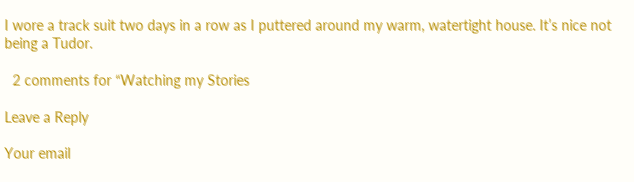I wore a track suit two days in a row as I puttered around my warm, watertight house. It’s nice not being a Tudor.

  2 comments for “Watching my Stories

Leave a Reply

Your email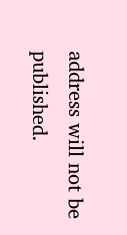address will not be published.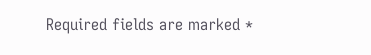Required fields are marked *